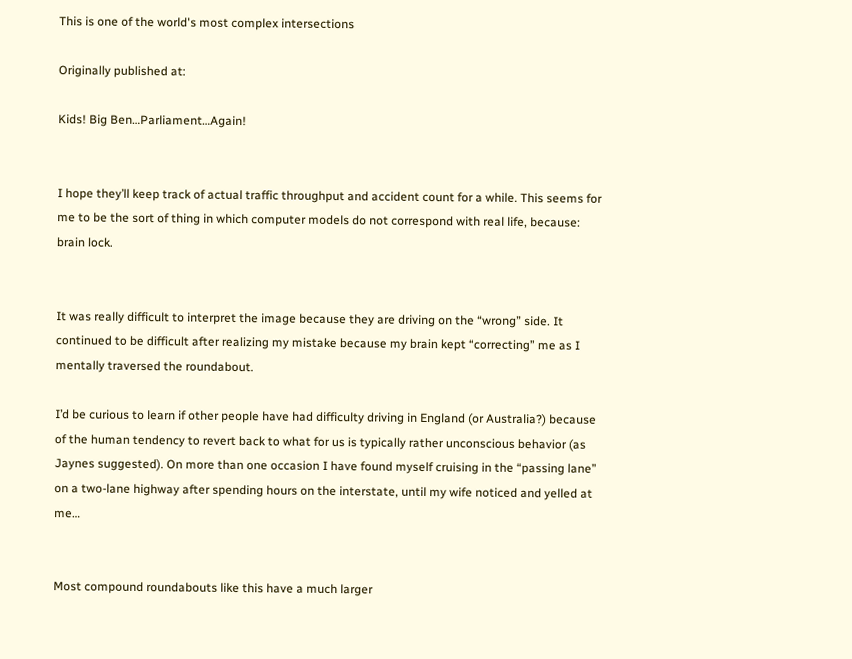This is one of the world's most complex intersections

Originally published at:

Kids! Big Ben…Parliament…Again!


I hope they’ll keep track of actual traffic throughput and accident count for a while. This seems for me to be the sort of thing in which computer models do not correspond with real life, because: brain lock.


It was really difficult to interpret the image because they are driving on the “wrong” side. It continued to be difficult after realizing my mistake because my brain kept “correcting” me as I mentally traversed the roundabout.

I’d be curious to learn if other people have had difficulty driving in England (or Australia?) because of the human tendency to revert back to what for us is typically rather unconscious behavior (as Jaynes suggested). On more than one occasion I have found myself cruising in the “passing lane” on a two-lane highway after spending hours on the interstate, until my wife noticed and yelled at me…


Most compound roundabouts like this have a much larger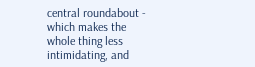central roundabout - which makes the whole thing less intimidating, and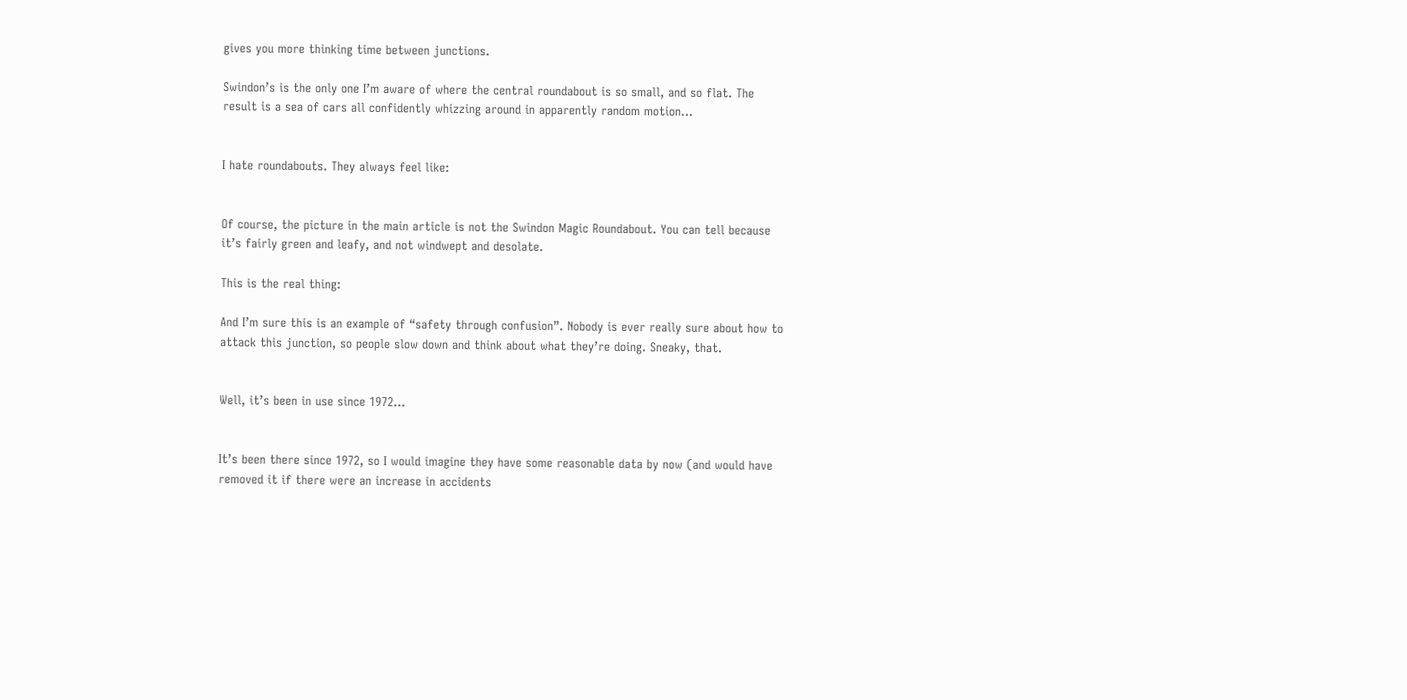gives you more thinking time between junctions.

Swindon’s is the only one I’m aware of where the central roundabout is so small, and so flat. The result is a sea of cars all confidently whizzing around in apparently random motion…


I hate roundabouts. They always feel like:


Of course, the picture in the main article is not the Swindon Magic Roundabout. You can tell because it’s fairly green and leafy, and not windwept and desolate.

This is the real thing:

And I’m sure this is an example of “safety through confusion”. Nobody is ever really sure about how to attack this junction, so people slow down and think about what they’re doing. Sneaky, that.


Well, it’s been in use since 1972…


It’s been there since 1972, so I would imagine they have some reasonable data by now (and would have removed it if there were an increase in accidents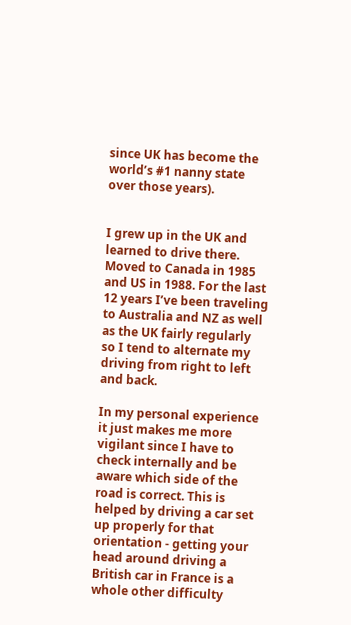since UK has become the world’s #1 nanny state over those years).


I grew up in the UK and learned to drive there. Moved to Canada in 1985 and US in 1988. For the last 12 years I’ve been traveling to Australia and NZ as well as the UK fairly regularly so I tend to alternate my driving from right to left and back.

In my personal experience it just makes me more vigilant since I have to check internally and be aware which side of the road is correct. This is helped by driving a car set up properly for that orientation - getting your head around driving a British car in France is a whole other difficulty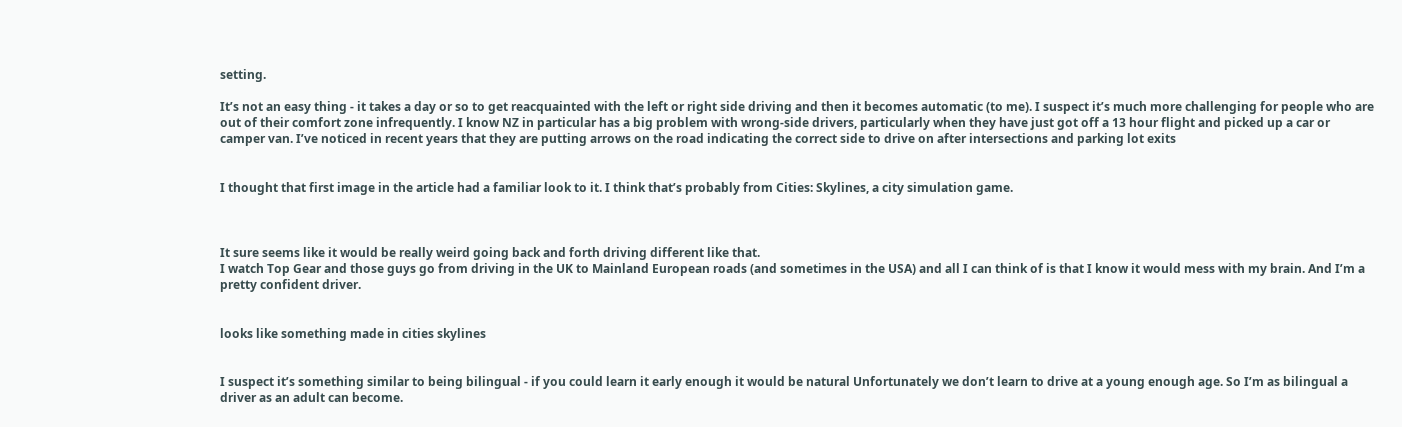setting.

It’s not an easy thing - it takes a day or so to get reacquainted with the left or right side driving and then it becomes automatic (to me). I suspect it’s much more challenging for people who are out of their comfort zone infrequently. I know NZ in particular has a big problem with wrong-side drivers, particularly when they have just got off a 13 hour flight and picked up a car or camper van. I’ve noticed in recent years that they are putting arrows on the road indicating the correct side to drive on after intersections and parking lot exits


I thought that first image in the article had a familiar look to it. I think that’s probably from Cities: Skylines, a city simulation game.



It sure seems like it would be really weird going back and forth driving different like that.
I watch Top Gear and those guys go from driving in the UK to Mainland European roads (and sometimes in the USA) and all I can think of is that I know it would mess with my brain. And I’m a pretty confident driver.


looks like something made in cities skylines


I suspect it’s something similar to being bilingual - if you could learn it early enough it would be natural Unfortunately we don’t learn to drive at a young enough age. So I’m as bilingual a driver as an adult can become.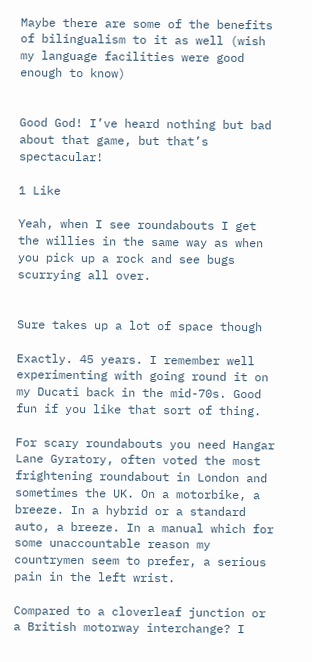Maybe there are some of the benefits of bilingualism to it as well (wish my language facilities were good enough to know)


Good God! I’ve heard nothing but bad about that game, but that’s spectacular!

1 Like

Yeah, when I see roundabouts I get the willies in the same way as when you pick up a rock and see bugs scurrying all over.


Sure takes up a lot of space though

Exactly. 45 years. I remember well experimenting with going round it on my Ducati back in the mid-70s. Good fun if you like that sort of thing.

For scary roundabouts you need Hangar Lane Gyratory, often voted the most frightening roundabout in London and sometimes the UK. On a motorbike, a breeze. In a hybrid or a standard auto, a breeze. In a manual which for some unaccountable reason my countrymen seem to prefer, a serious pain in the left wrist.

Compared to a cloverleaf junction or a British motorway interchange? I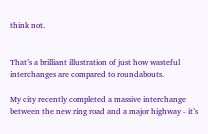think not.


That’s a brilliant illustration of just how wasteful interchanges are compared to roundabouts.

My city recently completed a massive interchange between the new ring road and a major highway - it’s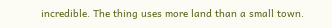incredible. The thing uses more land than a small town.